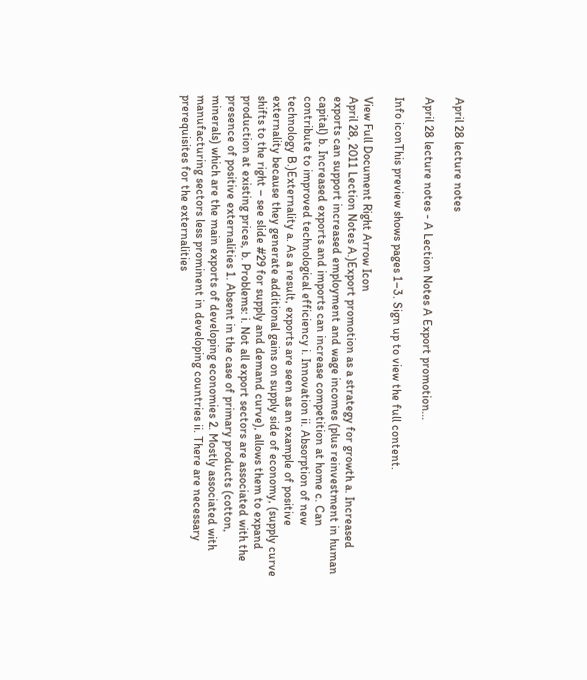April 28 lecture notes

April 28 lecture notes - A Lection Notes A Export promotion...

Info iconThis preview shows pages 1–3. Sign up to view the full content.

View Full Document Right Arrow Icon
April 28, 2011 Lection Notes A.)Export promotion as a strategy for growth a. Increased exports can support increased employment and wage incomes (plus reinvestment in human capital) b. Increased exports and imports can increase competition at home c. Can contribute to improved technological efficiency i. Innovation ii. Absorption of new technology B.)Externality a. As a result, exports are seen as an example of positive externality because they generate additional gains on supply side of economy, (supply curve shifts to the right – see slide #29 for supply and demand curve), allows them to expand production at existing prices, b. Problems: i. Not all export sectors are associated with the presence of positive externalities 1. Absent in the case of primary products (cotton, minerals) which are the main exports of developing economies 2. Mostly associated with manufacturing sectors less prominent in developing countries ii. There are necessary prerequisites for the externalities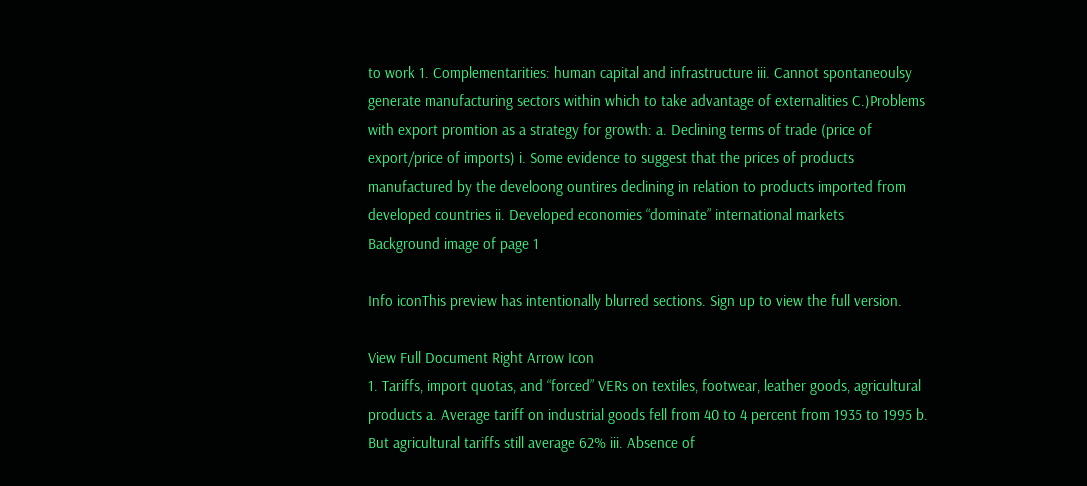to work 1. Complementarities: human capital and infrastructure iii. Cannot spontaneoulsy generate manufacturing sectors within which to take advantage of externalities C.)Problems with export promtion as a strategy for growth: a. Declining terms of trade (price of export/price of imports) i. Some evidence to suggest that the prices of products manufactured by the develoong ountires declining in relation to products imported from developed countries ii. Developed economies “dominate” international markets
Background image of page 1

Info iconThis preview has intentionally blurred sections. Sign up to view the full version.

View Full Document Right Arrow Icon
1. Tariffs, import quotas, and “forced” VERs on textiles, footwear, leather goods, agricultural products a. Average tariff on industrial goods fell from 40 to 4 percent from 1935 to 1995 b. But agricultural tariffs still average 62% iii. Absence of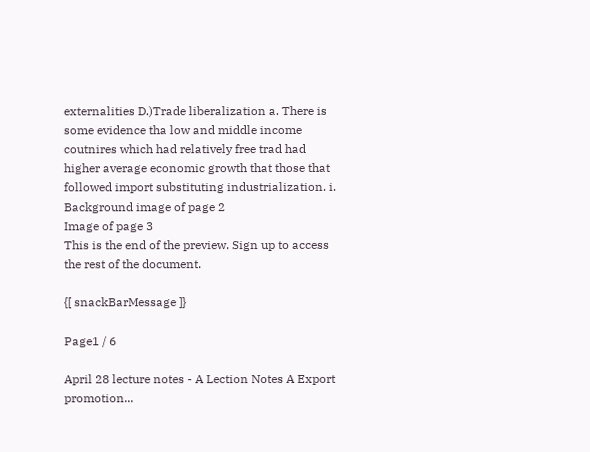externalities D.)Trade liberalization a. There is some evidence tha low and middle income coutnires which had relatively free trad had higher average economic growth that those that followed import substituting industrialization. i.
Background image of page 2
Image of page 3
This is the end of the preview. Sign up to access the rest of the document.

{[ snackBarMessage ]}

Page1 / 6

April 28 lecture notes - A Lection Notes A Export promotion...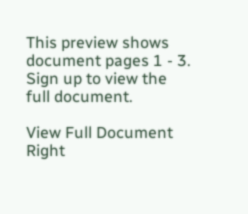This preview shows document pages 1 - 3. Sign up to view the full document.

View Full Document Right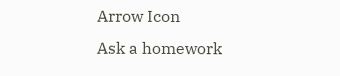Arrow Icon
Ask a homework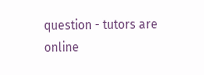question - tutors are online